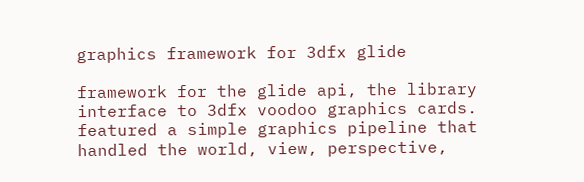graphics framework for 3dfx glide

framework for the glide api, the library interface to 3dfx voodoo graphics cards. featured a simple graphics pipeline that handled the world, view, perspective,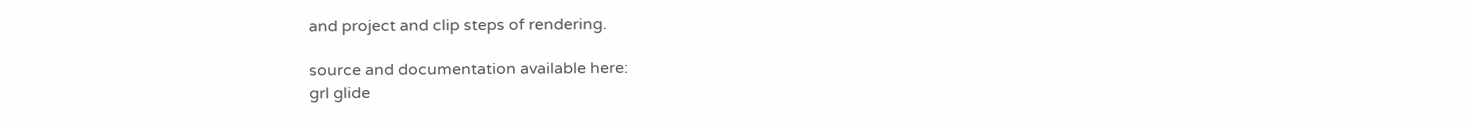and project and clip steps of rendering.

source and documentation available here:
grl glide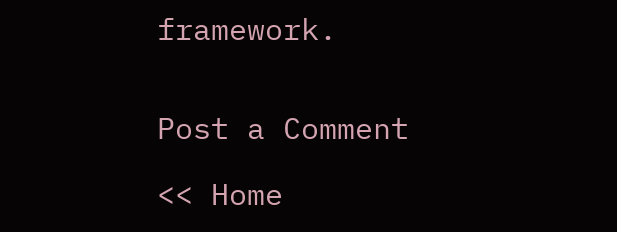framework.


Post a Comment

<< Home